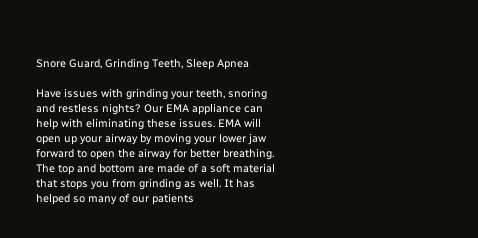Snore Guard, Grinding Teeth, Sleep Apnea

Have issues with grinding your teeth, snoring and restless nights? Our EMA appliance can help with eliminating these issues. EMA will open up your airway by moving your lower jaw forward to open the airway for better breathing. The top and bottom are made of a soft material that stops you from grinding as well. It has helped so many of our patients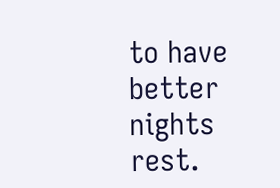to have better nights rest.